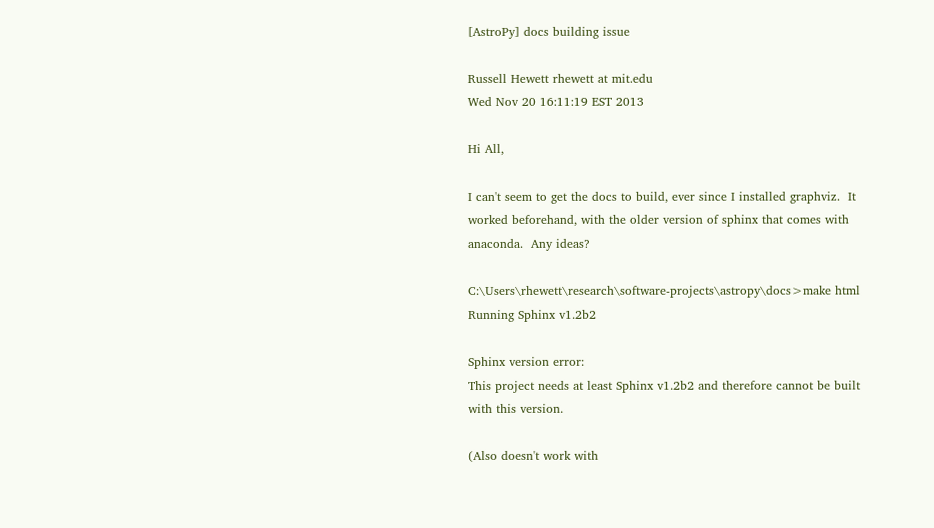[AstroPy] docs building issue

Russell Hewett rhewett at mit.edu
Wed Nov 20 16:11:19 EST 2013

Hi All,

I can't seem to get the docs to build, ever since I installed graphviz.  It
worked beforehand, with the older version of sphinx that comes with
anaconda.  Any ideas?

C:\Users\rhewett\research\software-projects\astropy\docs>make html
Running Sphinx v1.2b2

Sphinx version error:
This project needs at least Sphinx v1.2b2 and therefore cannot be built
with this version.

(Also doesn't work with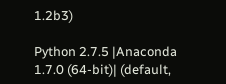1.2b3)

Python 2.7.5 |Anaconda 1.7.0 (64-bit)| (default,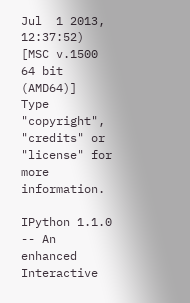Jul  1 2013, 12:37:52)
[MSC v.1500 64 bit (AMD64)]
Type "copyright", "credits" or "license" for more information.

IPython 1.1.0 -- An enhanced Interactive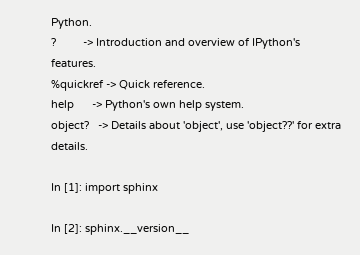Python.
?         -> Introduction and overview of IPython's features.
%quickref -> Quick reference.
help      -> Python's own help system.
object?   -> Details about 'object', use 'object??' for extra details.

In [1]: import sphinx

In [2]: sphinx.__version__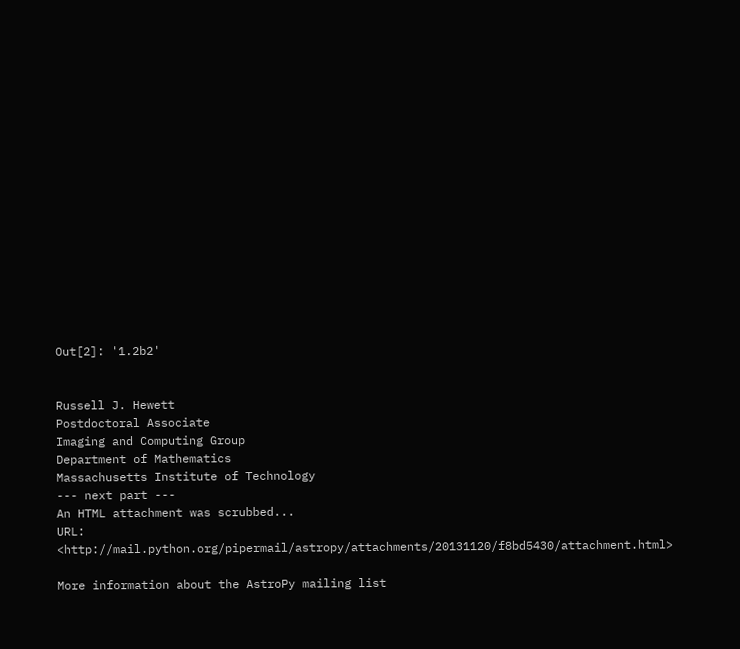Out[2]: '1.2b2'


Russell J. Hewett
Postdoctoral Associate
Imaging and Computing Group
Department of Mathematics
Massachusetts Institute of Technology
--- next part ---
An HTML attachment was scrubbed...
URL: <http://mail.python.org/pipermail/astropy/attachments/20131120/f8bd5430/attachment.html>

More information about the AstroPy mailing list